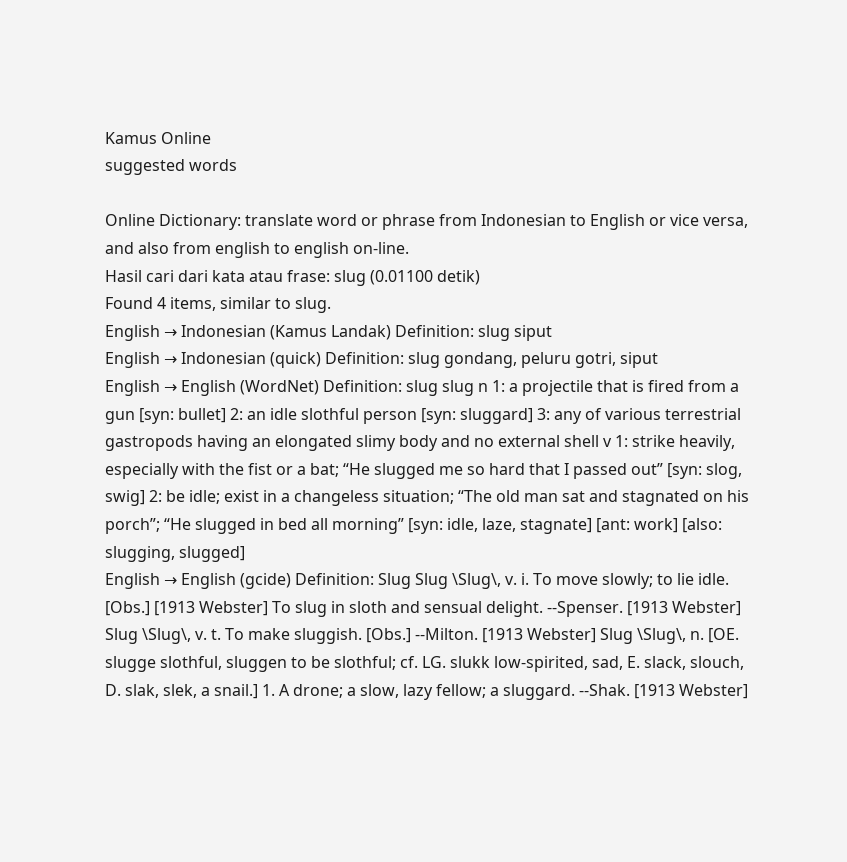Kamus Online
suggested words

Online Dictionary: translate word or phrase from Indonesian to English or vice versa, and also from english to english on-line.
Hasil cari dari kata atau frase: slug (0.01100 detik)
Found 4 items, similar to slug.
English → Indonesian (Kamus Landak) Definition: slug siput
English → Indonesian (quick) Definition: slug gondang, peluru gotri, siput
English → English (WordNet) Definition: slug slug n 1: a projectile that is fired from a gun [syn: bullet] 2: an idle slothful person [syn: sluggard] 3: any of various terrestrial gastropods having an elongated slimy body and no external shell v 1: strike heavily, especially with the fist or a bat; “He slugged me so hard that I passed out” [syn: slog, swig] 2: be idle; exist in a changeless situation; “The old man sat and stagnated on his porch”; “He slugged in bed all morning” [syn: idle, laze, stagnate] [ant: work] [also: slugging, slugged]
English → English (gcide) Definition: Slug Slug \Slug\, v. i. To move slowly; to lie idle. [Obs.] [1913 Webster] To slug in sloth and sensual delight. --Spenser. [1913 Webster] Slug \Slug\, v. t. To make sluggish. [Obs.] --Milton. [1913 Webster] Slug \Slug\, n. [OE. slugge slothful, sluggen to be slothful; cf. LG. slukk low-spirited, sad, E. slack, slouch, D. slak, slek, a snail.] 1. A drone; a slow, lazy fellow; a sluggard. --Shak. [1913 Webster]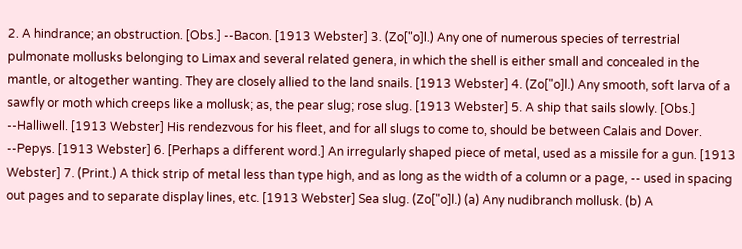2. A hindrance; an obstruction. [Obs.] --Bacon. [1913 Webster] 3. (Zo["o]l.) Any one of numerous species of terrestrial pulmonate mollusks belonging to Limax and several related genera, in which the shell is either small and concealed in the mantle, or altogether wanting. They are closely allied to the land snails. [1913 Webster] 4. (Zo["o]l.) Any smooth, soft larva of a sawfly or moth which creeps like a mollusk; as, the pear slug; rose slug. [1913 Webster] 5. A ship that sails slowly. [Obs.] --Halliwell. [1913 Webster] His rendezvous for his fleet, and for all slugs to come to, should be between Calais and Dover. --Pepys. [1913 Webster] 6. [Perhaps a different word.] An irregularly shaped piece of metal, used as a missile for a gun. [1913 Webster] 7. (Print.) A thick strip of metal less than type high, and as long as the width of a column or a page, -- used in spacing out pages and to separate display lines, etc. [1913 Webster] Sea slug. (Zo["o]l.) (a) Any nudibranch mollusk. (b) A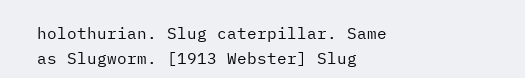holothurian. Slug caterpillar. Same as Slugworm. [1913 Webster] Slug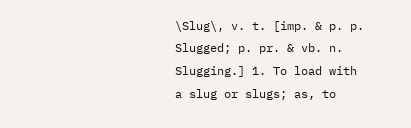\Slug\, v. t. [imp. & p. p. Slugged; p. pr. & vb. n. Slugging.] 1. To load with a slug or slugs; as, to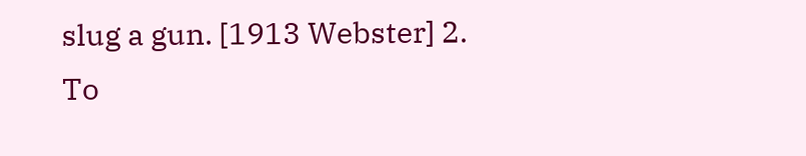slug a gun. [1913 Webster] 2. To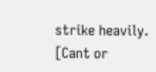strike heavily. [Cant or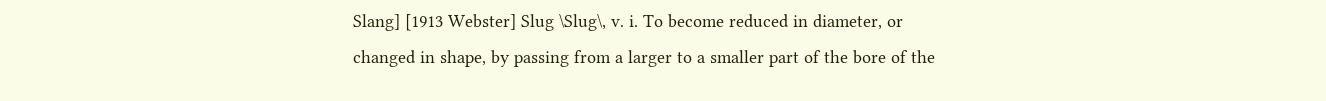Slang] [1913 Webster] Slug \Slug\, v. i. To become reduced in diameter, or changed in shape, by passing from a larger to a smaller part of the bore of the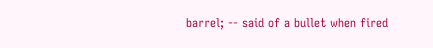barrel; -- said of a bullet when fired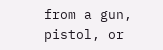from a gun, pistol, or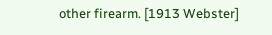other firearm. [1913 Webster]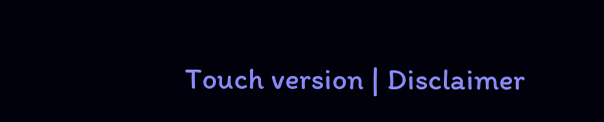Touch version | Disclaimer